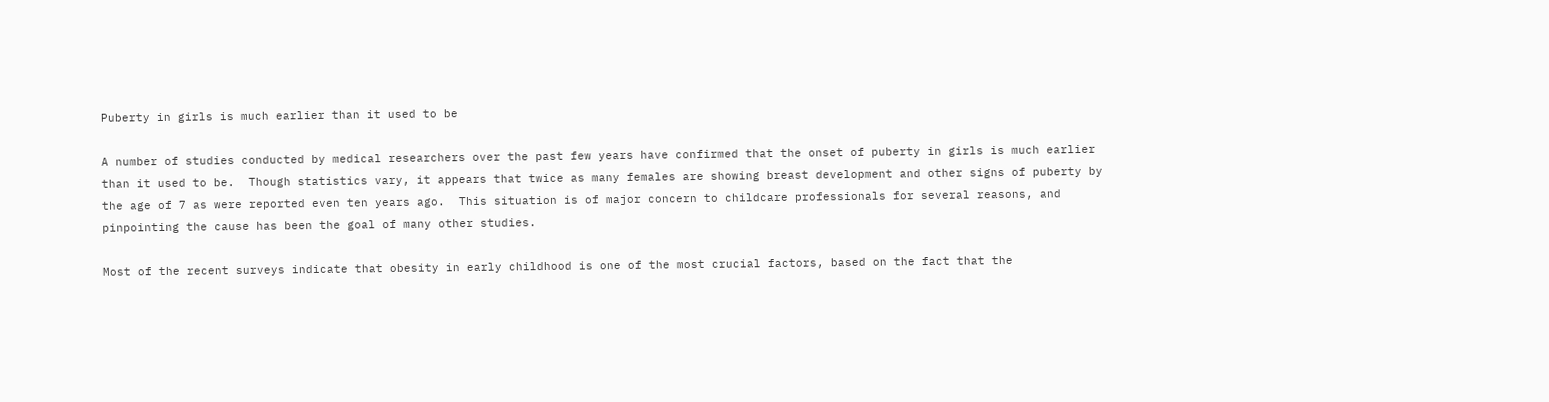Puberty in girls is much earlier than it used to be

A number of studies conducted by medical researchers over the past few years have confirmed that the onset of puberty in girls is much earlier than it used to be.  Though statistics vary, it appears that twice as many females are showing breast development and other signs of puberty by the age of 7 as were reported even ten years ago.  This situation is of major concern to childcare professionals for several reasons, and pinpointing the cause has been the goal of many other studies.

Most of the recent surveys indicate that obesity in early childhood is one of the most crucial factors, based on the fact that the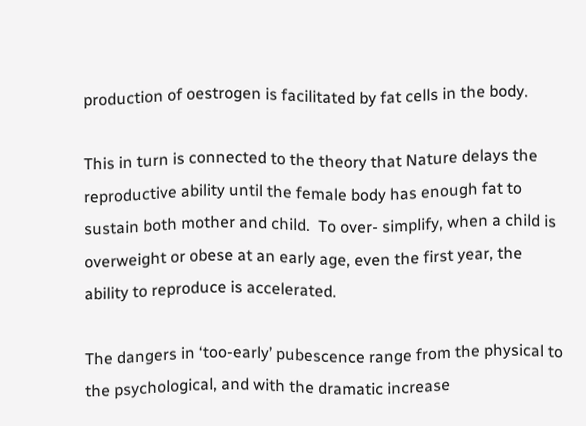production of oestrogen is facilitated by fat cells in the body.

This in turn is connected to the theory that Nature delays the reproductive ability until the female body has enough fat to sustain both mother and child.  To over- simplify, when a child is overweight or obese at an early age, even the first year, the ability to reproduce is accelerated.

The dangers in ‘too-early’ pubescence range from the physical to the psychological, and with the dramatic increase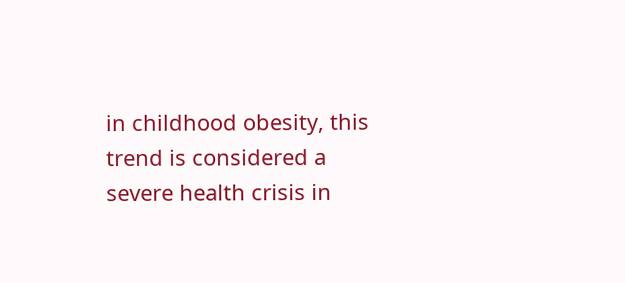in childhood obesity, this trend is considered a severe health crisis in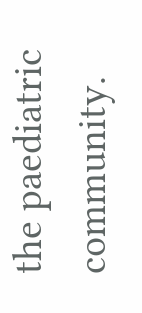the paediatric community.